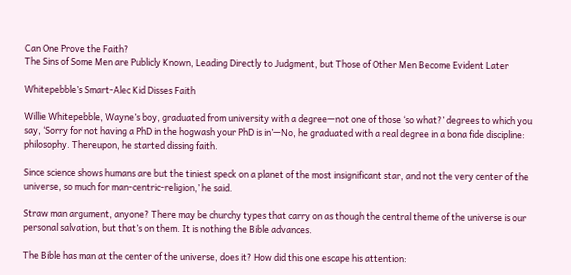Can One Prove the Faith?
The Sins of Some Men are Publicly Known, Leading Directly to Judgment, but Those of Other Men Become Evident Later

Whitepebble’s Smart-Alec Kid Disses Faith

Willie Whitepebble, Wayne’s boy, graduated from university with a degree—not one of those ‘so what?’ degrees to which you say, ‘Sorry for not having a PhD in the hogwash your PhD is in’—No, he graduated with a real degree in a bona fide discipline: philosophy. Thereupon, he started dissing faith.

Since science shows humans are but the tiniest speck on a planet of the most insignificant star, and not the very center of the universe, so much for man-centric-religion,’ he said.

Straw man argument, anyone? There may be churchy types that carry on as though the central theme of the universe is our personal salvation, but that’s on them. It is nothing the Bible advances.

The Bible has man at the center of the universe, does it? How did this one escape his attention: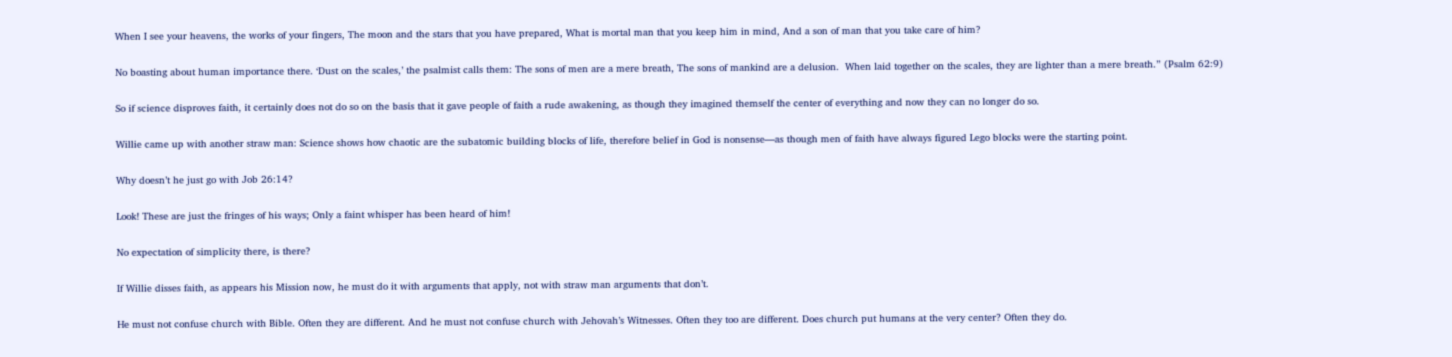When I see your heavens, the works of your fingers, The moon and the stars that you have prepared, What is mortal man that you keep him in mind, And a son of man that you take care of him?

No boasting about human importance there. ‘Dust on the scales,’ the psalmist calls them: The sons of men are a mere breath, The sons of mankind are a delusion.  When laid together on the scales, they are lighter than a mere breath.” (Psalm 62:9)

So if science disproves faith, it certainly does not do so on the basis that it gave people of faith a rude awakening, as though they imagined themself the center of everything and now they can no longer do so.

Willie came up with another straw man: Science shows how chaotic are the subatomic building blocks of life, therefore belief in God is nonsense—as though men of faith have always figured Lego blocks were the starting point.

Why doesn’t he just go with Job 26:14?

Look! These are just the fringes of his ways; Only a faint whisper has been heard of him!

No expectation of simplicity there, is there?

If Willie disses faith, as appears his Mission now, he must do it with arguments that apply, not with straw man arguments that don’t.

He must not confuse church with Bible. Often they are different. And he must not confuse church with Jehovah’s Witnesses. Often they too are different. Does church put humans at the very center? Often they do.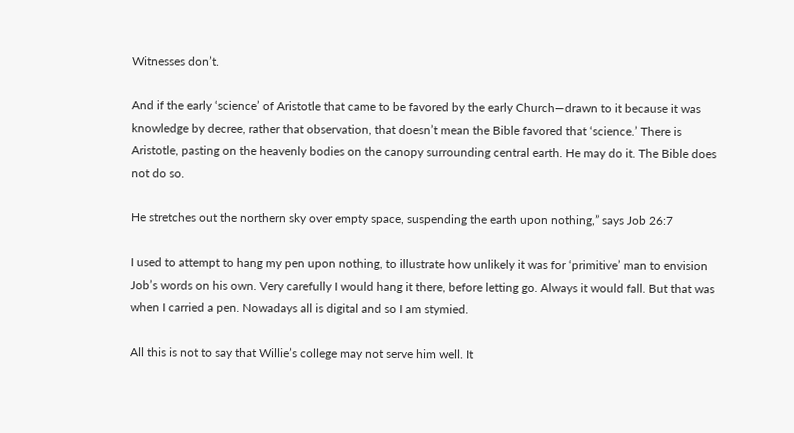Witnesses don’t.

And if the early ‘science’ of Aristotle that came to be favored by the early Church—drawn to it because it was knowledge by decree, rather that observation, that doesn’t mean the Bible favored that ‘science.’ There is Aristotle, pasting on the heavenly bodies on the canopy surrounding central earth. He may do it. The Bible does not do so.

He stretches out the northern sky over empty space, suspending the earth upon nothing,” says Job 26:7

I used to attempt to hang my pen upon nothing, to illustrate how unlikely it was for ‘primitive’ man to envision Job’s words on his own. Very carefully I would hang it there, before letting go. Always it would fall. But that was when I carried a pen. Nowadays all is digital and so I am stymied.

All this is not to say that Willie’s college may not serve him well. It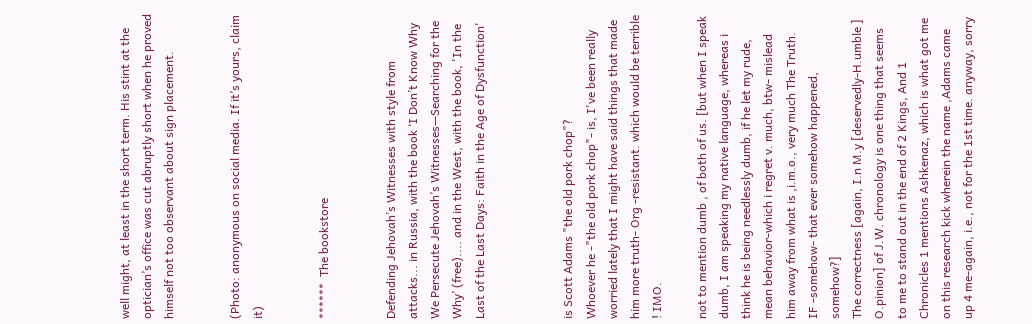well might, at least in the short term. His stint at the optician’s office was cut abruptly short when he proved himself not too observant about sign placement.


(Photo: anonymous on social media. If it’s yours, claim it)


******  The bookstore


Defending Jehovah’s Witnesses with style from attacks... in Russia, with the book ‘I Don’t Know Why We Persecute Jehovah’s Witnesses—Searching for the Why’ (free).... and in the West, with the book, 'In the Last of the Last Days: Faith in the Age of Dysfunction'



is Scott Adams "the old pork chop"?
Whoever he -"the old pork chop"- is, I've been really worried lately that I might have said things that made him more truth- Org -resistant. which would be terrible ! IMO.

not to mention dumb , of both of us. [but when I speak dumb, I am speaking my native language, whereas i think he is being needlessly dumb, if he let my rude, mean behavior-which i regret v. much, btw- mislead him away from what is ,i.m.o., very much The Truth.
IF -somehow- that ever somehow happened, somehow?]
The correctness [again, I.n M.y [deservedly-H.umble ] O.pinion] of J.W. chronology is one thing that seems to me to stand out in the end of 2 Kings, And 1 Chronicles 1 mentions Ashkenaz, which is what got me on this research kick wherein the name ,Adams came up 4 me-again, i.e., not for the 1st time. anyway, sorry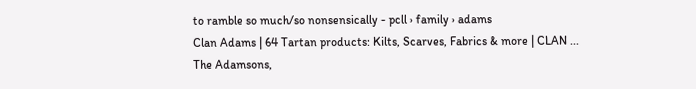to ramble so much/so nonsensically - pcll › family › adams
Clan Adams | 64 Tartan products: Kilts, Scarves, Fabrics & more | CLAN ...
The Adamsons,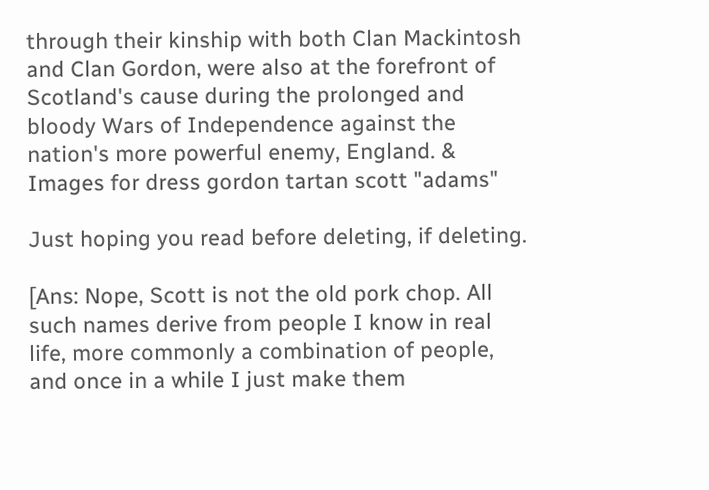through their kinship with both Clan Mackintosh and Clan Gordon, were also at the forefront of Scotland's cause during the prolonged and bloody Wars of Independence against the nation's more powerful enemy, England. &
Images for dress gordon tartan scott "adams"

Just hoping you read before deleting, if deleting.

[Ans: Nope, Scott is not the old pork chop. All such names derive from people I know in real life, more commonly a combination of people, and once in a while I just make them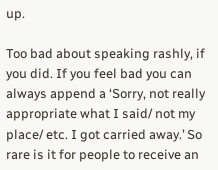up.

Too bad about speaking rashly, if you did. If you feel bad you can always append a ‘Sorry, not really appropriate what I said/ not my place/ etc. I got carried away.’ So rare is it for people to receive an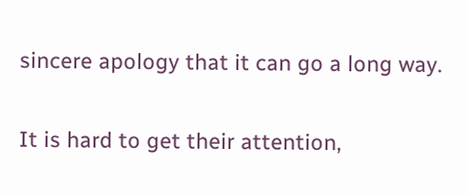sincere apology that it can go a long way.

It is hard to get their attention,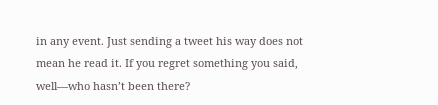in any event. Just sending a tweet his way does not mean he read it. If you regret something you said, well—who hasn’t been there?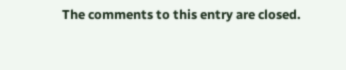The comments to this entry are closed.